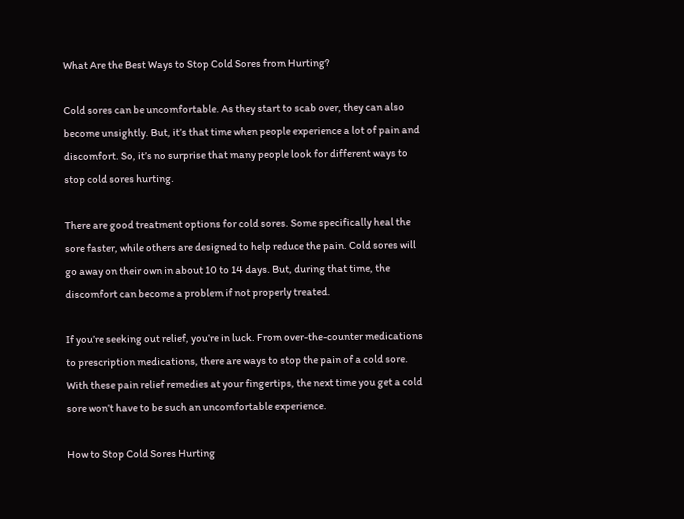What Are the Best Ways to Stop Cold Sores from Hurting?

Cold sores can be uncomfortable. As they start to scab over, they can also become unsightly. But, it’s that time when people experience a lot of pain and discomfort. So, it’s no surprise that many people look for different ways to stop cold sores hurting.

There are good treatment options for cold sores. Some specifically heal the sore faster, while others are designed to help reduce the pain. Cold sores will go away on their own in about 10 to 14 days. But, during that time, the discomfort can become a problem if not properly treated.

If you’re seeking out relief, you’re in luck. From over-the-counter medications to prescription medications, there are ways to stop the pain of a cold sore. With these pain relief remedies at your fingertips, the next time you get a cold sore won’t have to be such an uncomfortable experience.

How to Stop Cold Sores Hurting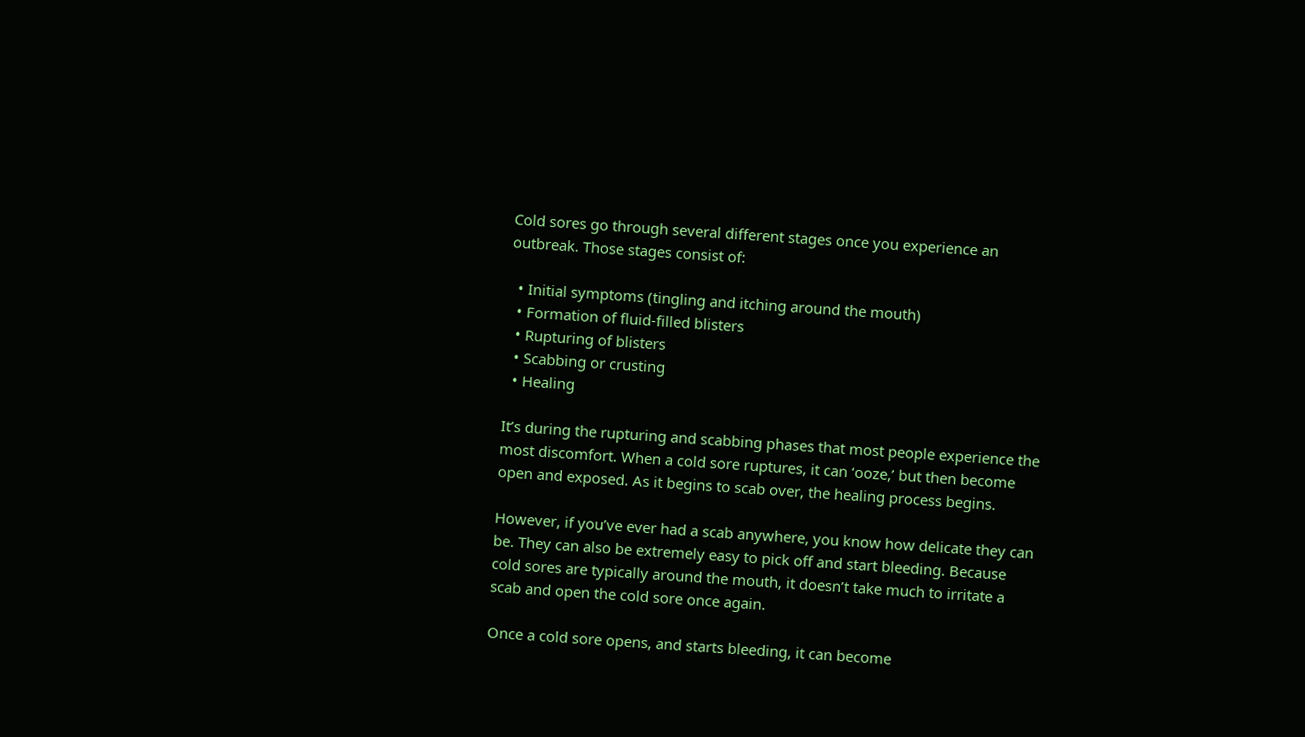Cold sores go through several different stages once you experience an outbreak. Those stages consist of:

  • Initial symptoms (tingling and itching around the mouth)
  • Formation of fluid-filled blisters
  • Rupturing of blisters
  • Scabbing or crusting
  • Healing

It’s during the rupturing and scabbing phases that most people experience the most discomfort. When a cold sore ruptures, it can ‘ooze,’ but then become open and exposed. As it begins to scab over, the healing process begins.

However, if you’ve ever had a scab anywhere, you know how delicate they can be. They can also be extremely easy to pick off and start bleeding. Because cold sores are typically around the mouth, it doesn’t take much to irritate a scab and open the cold sore once again.

Once a cold sore opens, and starts bleeding, it can become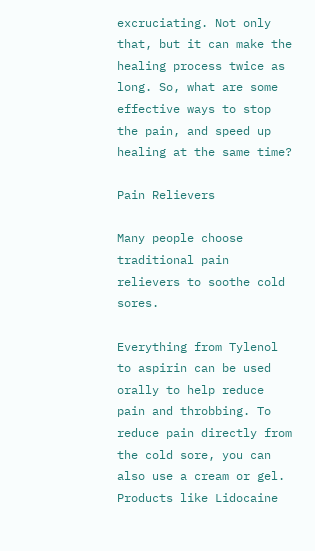excruciating. Not only that, but it can make the healing process twice as long. So, what are some effective ways to stop the pain, and speed up healing at the same time?

Pain Relievers

Many people choose traditional pain relievers to soothe cold sores.

Everything from Tylenol to aspirin can be used orally to help reduce pain and throbbing. To reduce pain directly from the cold sore, you can also use a cream or gel. Products like Lidocaine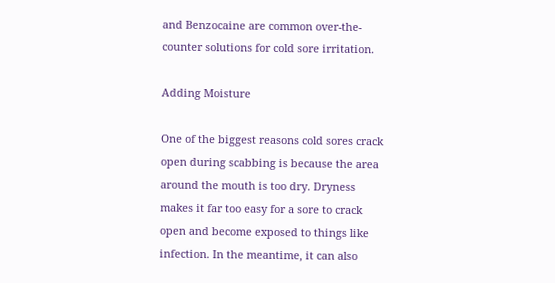and Benzocaine are common over-the-counter solutions for cold sore irritation.

Adding Moisture

One of the biggest reasons cold sores crack open during scabbing is because the area around the mouth is too dry. Dryness makes it far too easy for a sore to crack open and become exposed to things like infection. In the meantime, it can also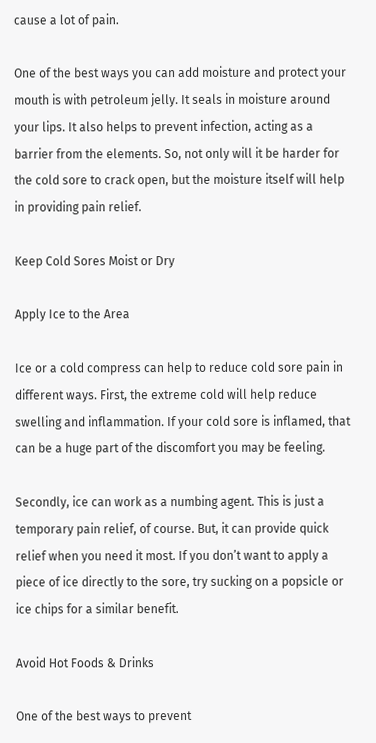cause a lot of pain.

One of the best ways you can add moisture and protect your mouth is with petroleum jelly. It seals in moisture around your lips. It also helps to prevent infection, acting as a barrier from the elements. So, not only will it be harder for the cold sore to crack open, but the moisture itself will help in providing pain relief.

Keep Cold Sores Moist or Dry

Apply Ice to the Area

Ice or a cold compress can help to reduce cold sore pain in different ways. First, the extreme cold will help reduce swelling and inflammation. If your cold sore is inflamed, that can be a huge part of the discomfort you may be feeling.

Secondly, ice can work as a numbing agent. This is just a temporary pain relief, of course. But, it can provide quick relief when you need it most. If you don’t want to apply a piece of ice directly to the sore, try sucking on a popsicle or ice chips for a similar benefit.

Avoid Hot Foods & Drinks

One of the best ways to prevent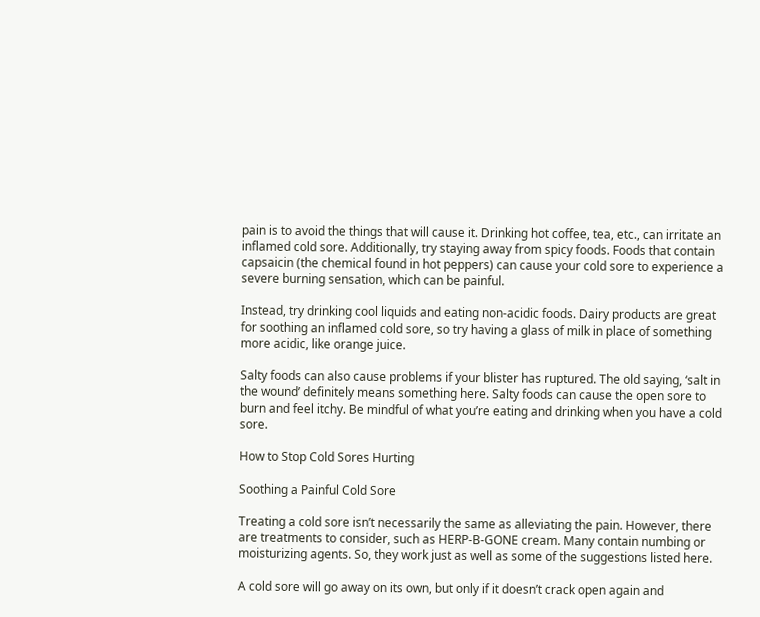pain is to avoid the things that will cause it. Drinking hot coffee, tea, etc., can irritate an inflamed cold sore. Additionally, try staying away from spicy foods. Foods that contain capsaicin (the chemical found in hot peppers) can cause your cold sore to experience a severe burning sensation, which can be painful.

Instead, try drinking cool liquids and eating non-acidic foods. Dairy products are great for soothing an inflamed cold sore, so try having a glass of milk in place of something more acidic, like orange juice.

Salty foods can also cause problems if your blister has ruptured. The old saying, ‘salt in the wound’ definitely means something here. Salty foods can cause the open sore to burn and feel itchy. Be mindful of what you’re eating and drinking when you have a cold sore.

How to Stop Cold Sores Hurting

Soothing a Painful Cold Sore

Treating a cold sore isn’t necessarily the same as alleviating the pain. However, there are treatments to consider, such as HERP-B-GONE cream. Many contain numbing or moisturizing agents. So, they work just as well as some of the suggestions listed here.

A cold sore will go away on its own, but only if it doesn’t crack open again and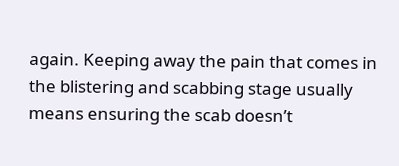again. Keeping away the pain that comes in the blistering and scabbing stage usually means ensuring the scab doesn’t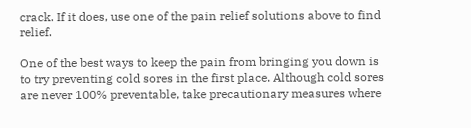crack. If it does, use one of the pain relief solutions above to find relief.

One of the best ways to keep the pain from bringing you down is to try preventing cold sores in the first place. Although cold sores are never 100% preventable, take precautionary measures where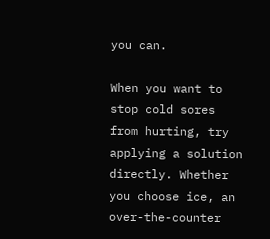you can.

When you want to stop cold sores from hurting, try applying a solution directly. Whether you choose ice, an over-the-counter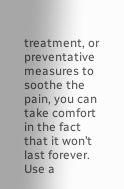treatment, or preventative measures to soothe the pain, you can take comfort in the fact that it won’t last forever. Use a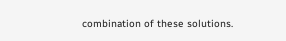combination of these solutions.